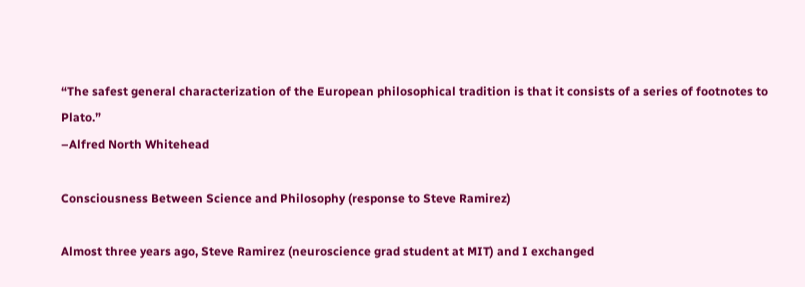“The safest general characterization of the European philosophical tradition is that it consists of a series of footnotes to Plato.”
–Alfred North Whitehead

Consciousness Between Science and Philosophy (response to Steve Ramirez)

Almost three years ago, Steve Ramirez (neuroscience grad student at MIT) and I exchanged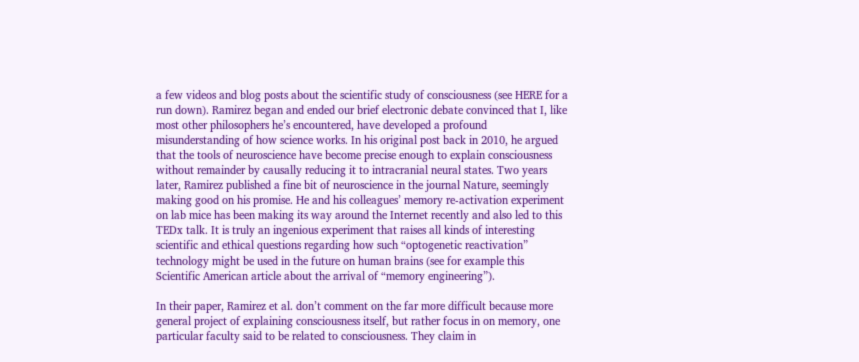a few videos and blog posts about the scientific study of consciousness (see HERE for a run down). Ramirez began and ended our brief electronic debate convinced that I, like most other philosophers he’s encountered, have developed a profound misunderstanding of how science works. In his original post back in 2010, he argued that the tools of neuroscience have become precise enough to explain consciousness without remainder by causally reducing it to intracranial neural states. Two years later, Ramirez published a fine bit of neuroscience in the journal Nature, seemingly making good on his promise. He and his colleagues’ memory re-activation experiment on lab mice has been making its way around the Internet recently and also led to this TEDx talk. It is truly an ingenious experiment that raises all kinds of interesting scientific and ethical questions regarding how such “optogenetic reactivation” technology might be used in the future on human brains (see for example this Scientific American article about the arrival of “memory engineering”).

In their paper, Ramirez et al. don’t comment on the far more difficult because more general project of explaining consciousness itself, but rather focus in on memory, one particular faculty said to be related to consciousness. They claim in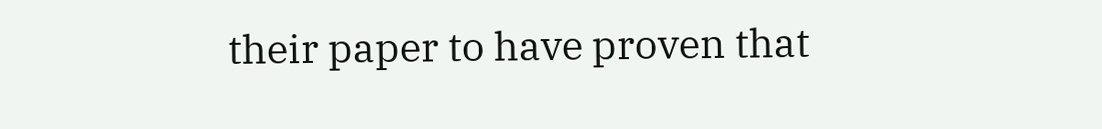their paper to have proven that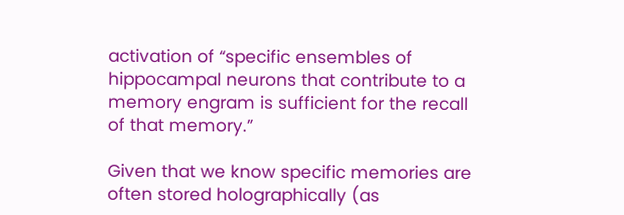activation of “specific ensembles of hippocampal neurons that contribute to a memory engram is sufficient for the recall of that memory.”

Given that we know specific memories are often stored holographically (as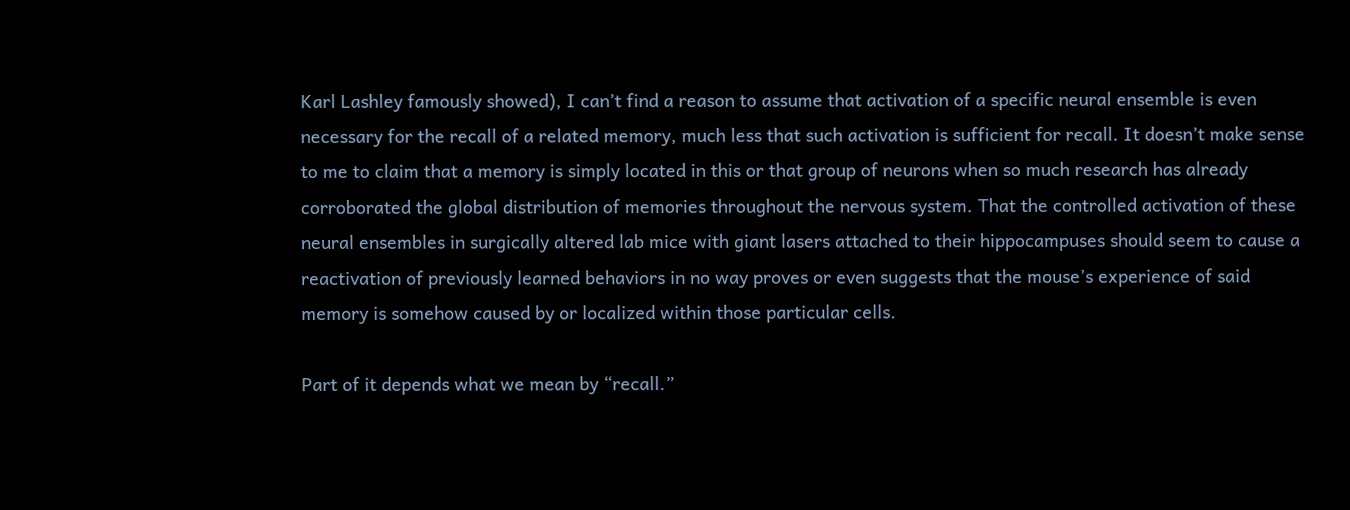Karl Lashley famously showed), I can’t find a reason to assume that activation of a specific neural ensemble is even necessary for the recall of a related memory, much less that such activation is sufficient for recall. It doesn’t make sense to me to claim that a memory is simply located in this or that group of neurons when so much research has already corroborated the global distribution of memories throughout the nervous system. That the controlled activation of these neural ensembles in surgically altered lab mice with giant lasers attached to their hippocampuses should seem to cause a reactivation of previously learned behaviors in no way proves or even suggests that the mouse’s experience of said memory is somehow caused by or localized within those particular cells.

Part of it depends what we mean by “recall.”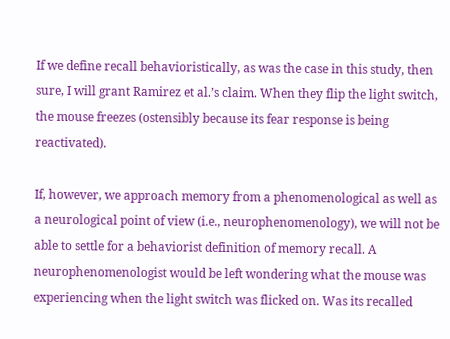If we define recall behavioristically, as was the case in this study, then sure, I will grant Ramirez et al.’s claim. When they flip the light switch, the mouse freezes (ostensibly because its fear response is being reactivated).

If, however, we approach memory from a phenomenological as well as a neurological point of view (i.e., neurophenomenology), we will not be able to settle for a behaviorist definition of memory recall. A neurophenomenologist would be left wondering what the mouse was experiencing when the light switch was flicked on. Was its recalled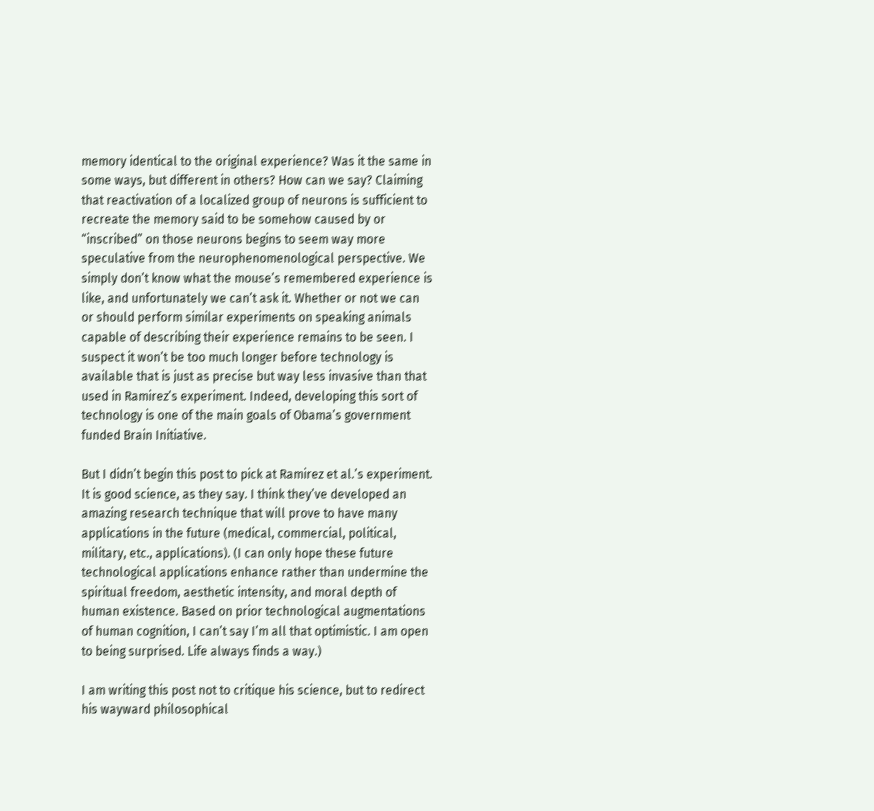memory identical to the original experience? Was it the same in some ways, but different in others? How can we say? Claiming that reactivation of a localized group of neurons is sufficient to recreate the memory said to be somehow caused by or “inscribed” on those neurons begins to seem way more speculative from the neurophenomenological perspective. We simply don’t know what the mouse’s remembered experience is like, and unfortunately we can’t ask it. Whether or not we can or should perform similar experiments on speaking animals capable of describing their experience remains to be seen. I suspect it won’t be too much longer before technology is available that is just as precise but way less invasive than that used in Ramirez’s experiment. Indeed, developing this sort of technology is one of the main goals of Obama’s government funded Brain Initiative.

But I didn’t begin this post to pick at Ramirez et al.’s experiment. It is good science, as they say. I think they’ve developed an amazing research technique that will prove to have many applications in the future (medical, commercial, political, military, etc., applications). (I can only hope these future technological applications enhance rather than undermine the spiritual freedom, aesthetic intensity, and moral depth of human existence. Based on prior technological augmentations of human cognition, I can’t say I’m all that optimistic. I am open to being surprised. Life always finds a way.)

I am writing this post not to critique his science, but to redirect his wayward philosophical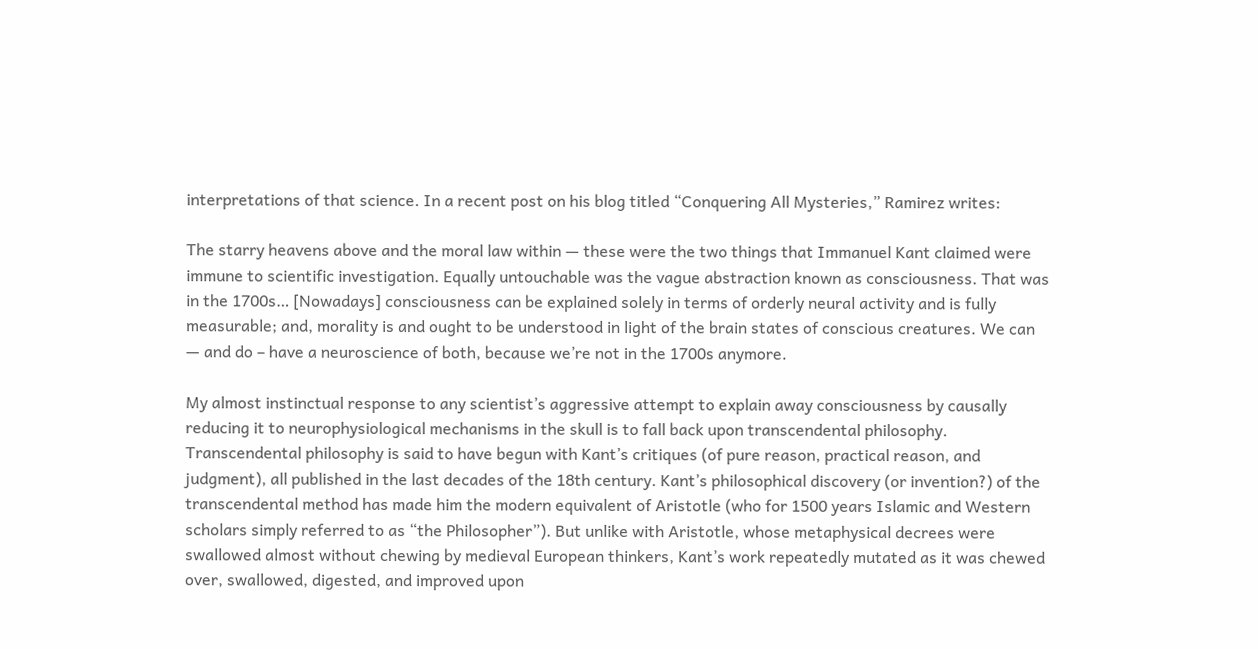interpretations of that science. In a recent post on his blog titled “Conquering All Mysteries,” Ramirez writes:

The starry heavens above and the moral law within — these were the two things that Immanuel Kant claimed were immune to scientific investigation. Equally untouchable was the vague abstraction known as consciousness. That was in the 1700s… [Nowadays] consciousness can be explained solely in terms of orderly neural activity and is fully measurable; and, morality is and ought to be understood in light of the brain states of conscious creatures. We can — and do – have a neuroscience of both, because we’re not in the 1700s anymore.

My almost instinctual response to any scientist’s aggressive attempt to explain away consciousness by causally reducing it to neurophysiological mechanisms in the skull is to fall back upon transcendental philosophy. Transcendental philosophy is said to have begun with Kant’s critiques (of pure reason, practical reason, and judgment), all published in the last decades of the 18th century. Kant’s philosophical discovery (or invention?) of the transcendental method has made him the modern equivalent of Aristotle (who for 1500 years Islamic and Western scholars simply referred to as “the Philosopher”). But unlike with Aristotle, whose metaphysical decrees were swallowed almost without chewing by medieval European thinkers, Kant’s work repeatedly mutated as it was chewed over, swallowed, digested, and improved upon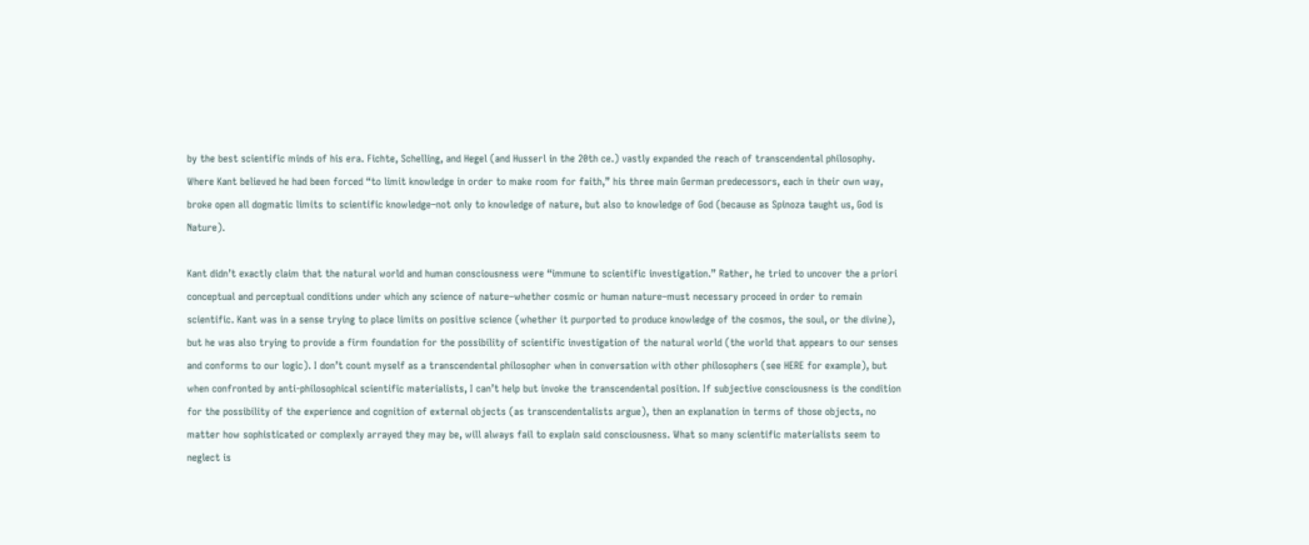by the best scientific minds of his era. Fichte, Schelling, and Hegel (and Husserl in the 20th ce.) vastly expanded the reach of transcendental philosophy. Where Kant believed he had been forced “to limit knowledge in order to make room for faith,” his three main German predecessors, each in their own way, broke open all dogmatic limits to scientific knowledge–not only to knowledge of nature, but also to knowledge of God (because as Spinoza taught us, God is Nature).

Kant didn’t exactly claim that the natural world and human consciousness were “immune to scientific investigation.” Rather, he tried to uncover the a priori conceptual and perceptual conditions under which any science of nature–whether cosmic or human nature–must necessary proceed in order to remain scientific. Kant was in a sense trying to place limits on positive science (whether it purported to produce knowledge of the cosmos, the soul, or the divine), but he was also trying to provide a firm foundation for the possibility of scientific investigation of the natural world (the world that appears to our senses and conforms to our logic). I don’t count myself as a transcendental philosopher when in conversation with other philosophers (see HERE for example), but when confronted by anti-philosophical scientific materialists, I can’t help but invoke the transcendental position. If subjective consciousness is the condition for the possibility of the experience and cognition of external objects (as transcendentalists argue), then an explanation in terms of those objects, no matter how sophisticated or complexly arrayed they may be, will always fail to explain said consciousness. What so many scientific materialists seem to neglect is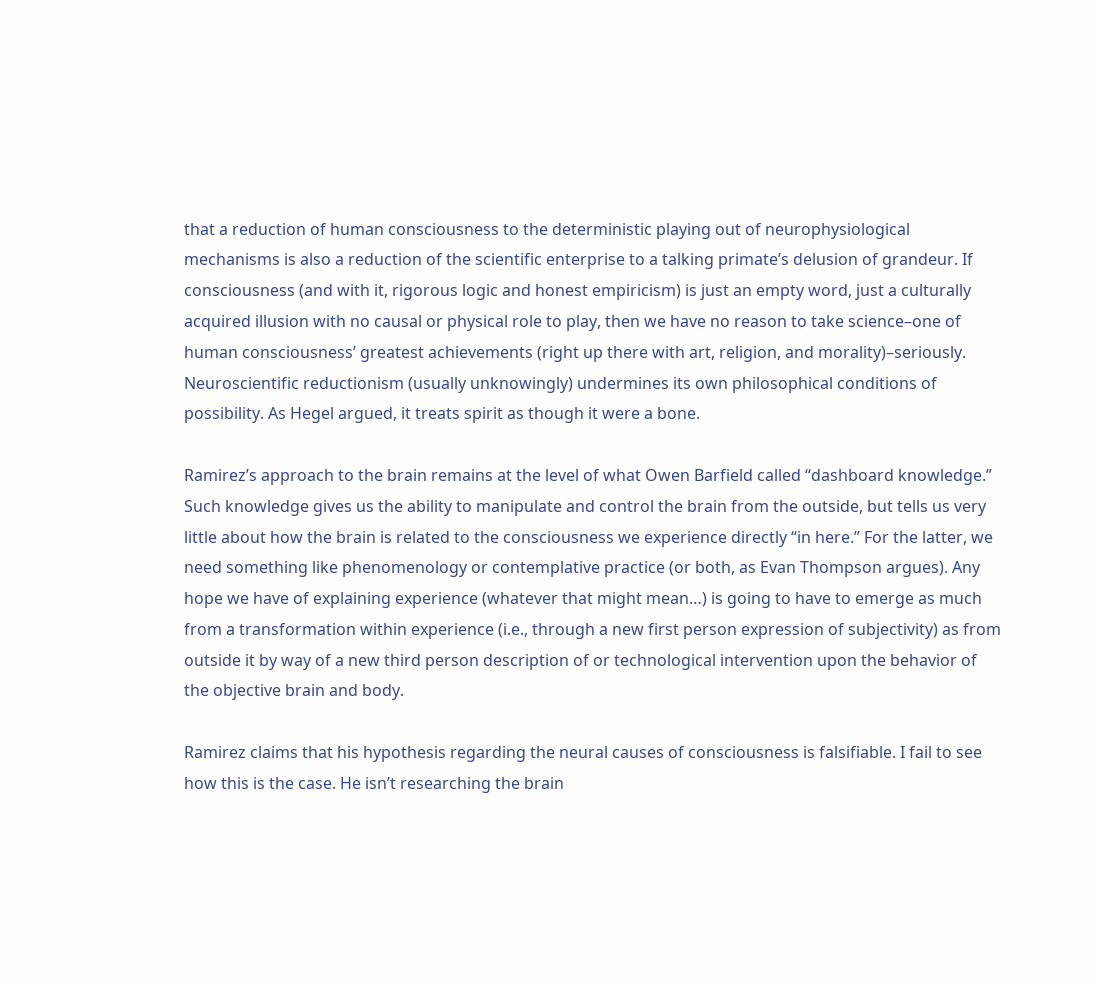that a reduction of human consciousness to the deterministic playing out of neurophysiological mechanisms is also a reduction of the scientific enterprise to a talking primate’s delusion of grandeur. If consciousness (and with it, rigorous logic and honest empiricism) is just an empty word, just a culturally acquired illusion with no causal or physical role to play, then we have no reason to take science–one of human consciousness’ greatest achievements (right up there with art, religion, and morality)–seriously. Neuroscientific reductionism (usually unknowingly) undermines its own philosophical conditions of possibility. As Hegel argued, it treats spirit as though it were a bone.

Ramirez’s approach to the brain remains at the level of what Owen Barfield called “dashboard knowledge.” Such knowledge gives us the ability to manipulate and control the brain from the outside, but tells us very little about how the brain is related to the consciousness we experience directly “in here.” For the latter, we need something like phenomenology or contemplative practice (or both, as Evan Thompson argues). Any hope we have of explaining experience (whatever that might mean…) is going to have to emerge as much from a transformation within experience (i.e., through a new first person expression of subjectivity) as from outside it by way of a new third person description of or technological intervention upon the behavior of the objective brain and body.

Ramirez claims that his hypothesis regarding the neural causes of consciousness is falsifiable. I fail to see how this is the case. He isn’t researching the brain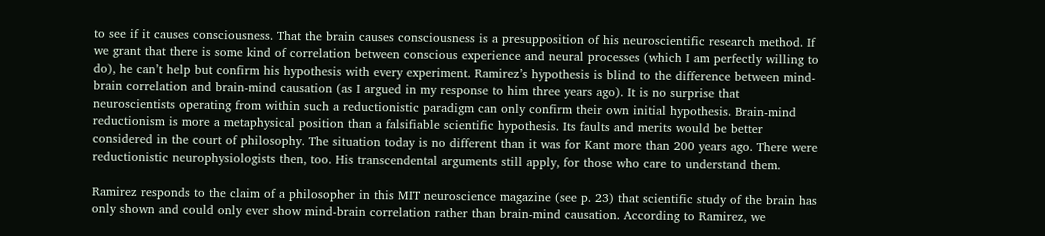to see if it causes consciousness. That the brain causes consciousness is a presupposition of his neuroscientific research method. If we grant that there is some kind of correlation between conscious experience and neural processes (which I am perfectly willing to do), he can’t help but confirm his hypothesis with every experiment. Ramirez’s hypothesis is blind to the difference between mind-brain correlation and brain-mind causation (as I argued in my response to him three years ago). It is no surprise that neuroscientists operating from within such a reductionistic paradigm can only confirm their own initial hypothesis. Brain-mind reductionism is more a metaphysical position than a falsifiable scientific hypothesis. Its faults and merits would be better considered in the court of philosophy. The situation today is no different than it was for Kant more than 200 years ago. There were reductionistic neurophysiologists then, too. His transcendental arguments still apply, for those who care to understand them.

Ramirez responds to the claim of a philosopher in this MIT neuroscience magazine (see p. 23) that scientific study of the brain has only shown and could only ever show mind-brain correlation rather than brain-mind causation. According to Ramirez, we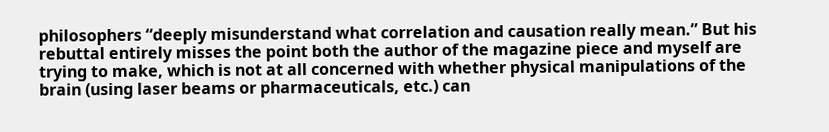philosophers “deeply misunderstand what correlation and causation really mean.” But his rebuttal entirely misses the point both the author of the magazine piece and myself are trying to make, which is not at all concerned with whether physical manipulations of the brain (using laser beams or pharmaceuticals, etc.) can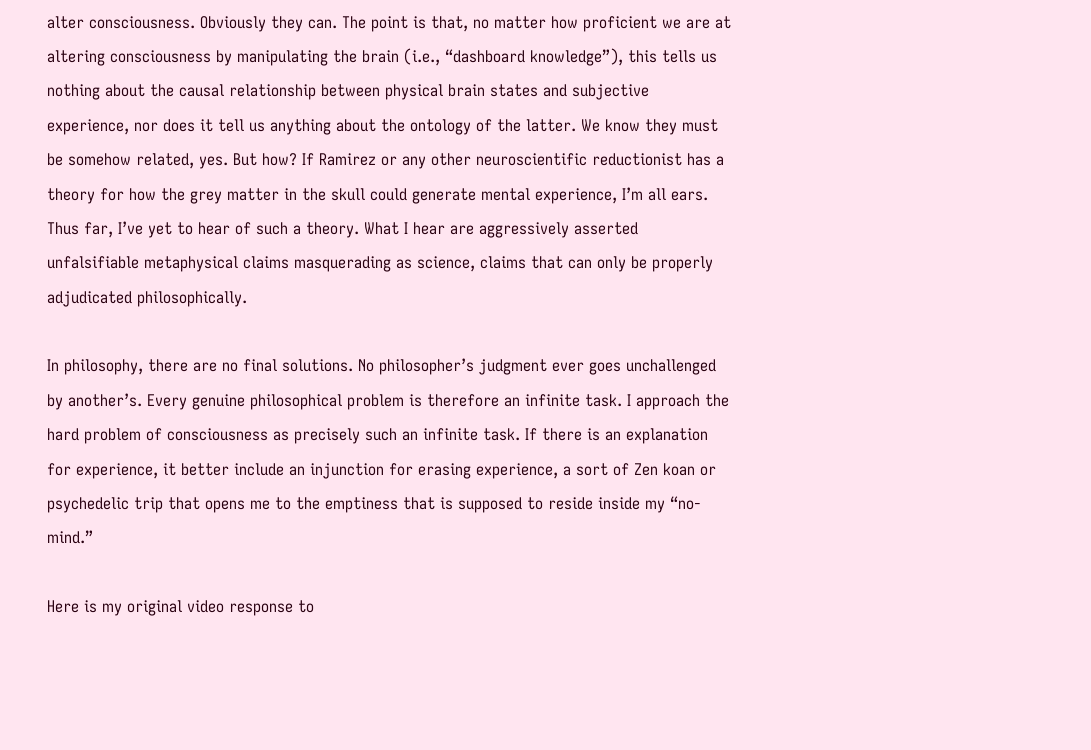alter consciousness. Obviously they can. The point is that, no matter how proficient we are at altering consciousness by manipulating the brain (i.e., “dashboard knowledge”), this tells us nothing about the causal relationship between physical brain states and subjective experience, nor does it tell us anything about the ontology of the latter. We know they must be somehow related, yes. But how? If Ramirez or any other neuroscientific reductionist has a theory for how the grey matter in the skull could generate mental experience, I’m all ears. Thus far, I’ve yet to hear of such a theory. What I hear are aggressively asserted unfalsifiable metaphysical claims masquerading as science, claims that can only be properly adjudicated philosophically.

In philosophy, there are no final solutions. No philosopher’s judgment ever goes unchallenged by another’s. Every genuine philosophical problem is therefore an infinite task. I approach the hard problem of consciousness as precisely such an infinite task. If there is an explanation for experience, it better include an injunction for erasing experience, a sort of Zen koan or psychedelic trip that opens me to the emptiness that is supposed to reside inside my “no-mind.”

Here is my original video response to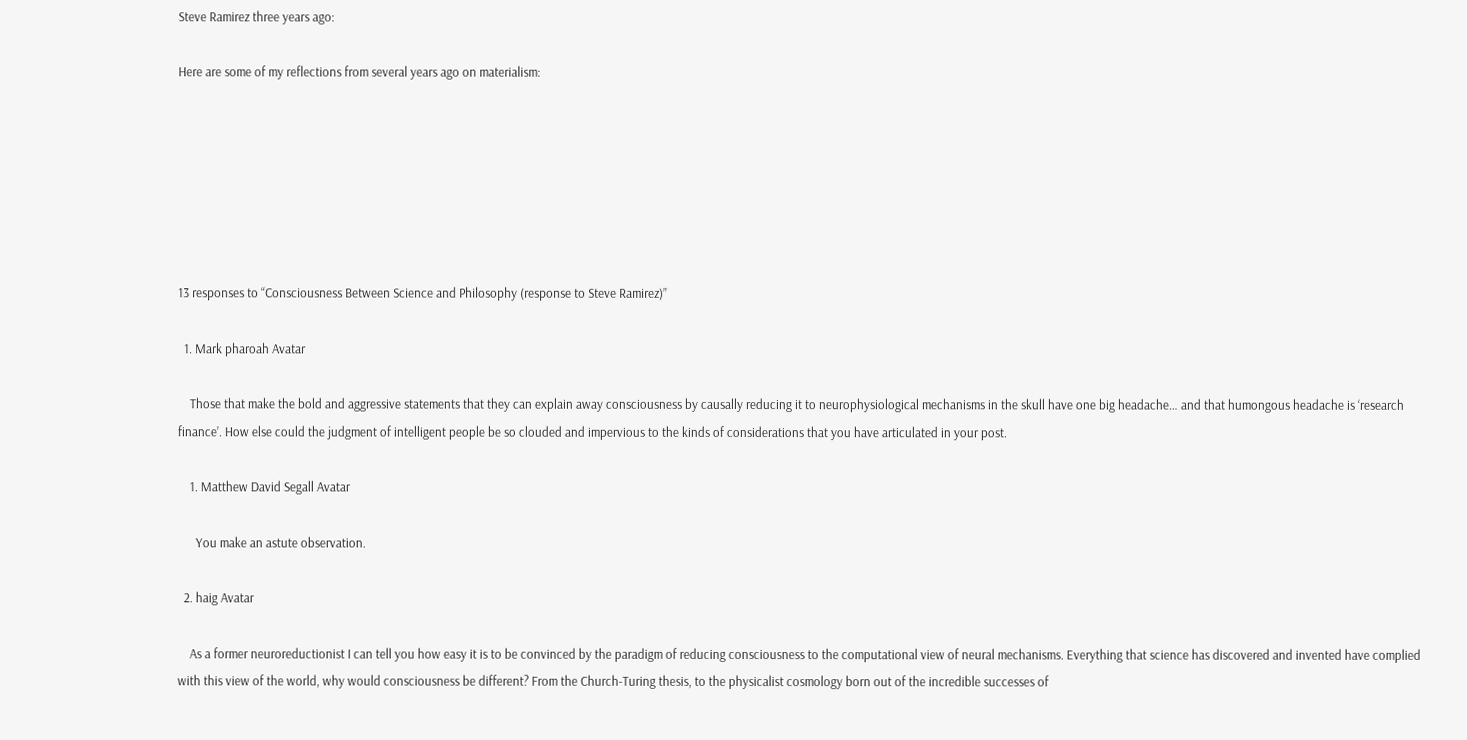Steve Ramirez three years ago:

Here are some of my reflections from several years ago on materialism:







13 responses to “Consciousness Between Science and Philosophy (response to Steve Ramirez)”

  1. Mark pharoah Avatar

    Those that make the bold and aggressive statements that they can explain away consciousness by causally reducing it to neurophysiological mechanisms in the skull have one big headache… and that humongous headache is ‘research finance’. How else could the judgment of intelligent people be so clouded and impervious to the kinds of considerations that you have articulated in your post.

    1. Matthew David Segall Avatar

      You make an astute observation.

  2. haig Avatar

    As a former neuroreductionist I can tell you how easy it is to be convinced by the paradigm of reducing consciousness to the computational view of neural mechanisms. Everything that science has discovered and invented have complied with this view of the world, why would consciousness be different? From the Church-Turing thesis, to the physicalist cosmology born out of the incredible successes of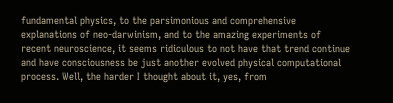fundamental physics, to the parsimonious and comprehensive explanations of neo-darwinism, and to the amazing experiments of recent neuroscience, it seems ridiculous to not have that trend continue and have consciousness be just another evolved physical computational process. Well, the harder I thought about it, yes, from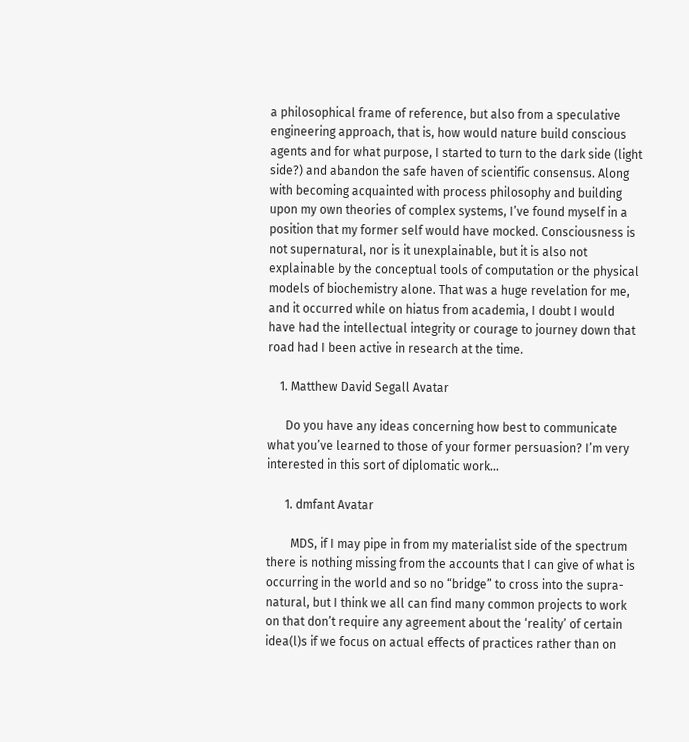a philosophical frame of reference, but also from a speculative engineering approach, that is, how would nature build conscious agents and for what purpose, I started to turn to the dark side (light side?) and abandon the safe haven of scientific consensus. Along with becoming acquainted with process philosophy and building upon my own theories of complex systems, I’ve found myself in a position that my former self would have mocked. Consciousness is not supernatural, nor is it unexplainable, but it is also not explainable by the conceptual tools of computation or the physical models of biochemistry alone. That was a huge revelation for me, and it occurred while on hiatus from academia, I doubt I would have had the intellectual integrity or courage to journey down that road had I been active in research at the time.

    1. Matthew David Segall Avatar

      Do you have any ideas concerning how best to communicate what you’ve learned to those of your former persuasion? I’m very interested in this sort of diplomatic work…

      1. dmfant Avatar

        MDS, if I may pipe in from my materialist side of the spectrum there is nothing missing from the accounts that I can give of what is occurring in the world and so no “bridge” to cross into the supra-natural, but I think we all can find many common projects to work on that don’t require any agreement about the ‘reality’ of certain idea(l)s if we focus on actual effects of practices rather than on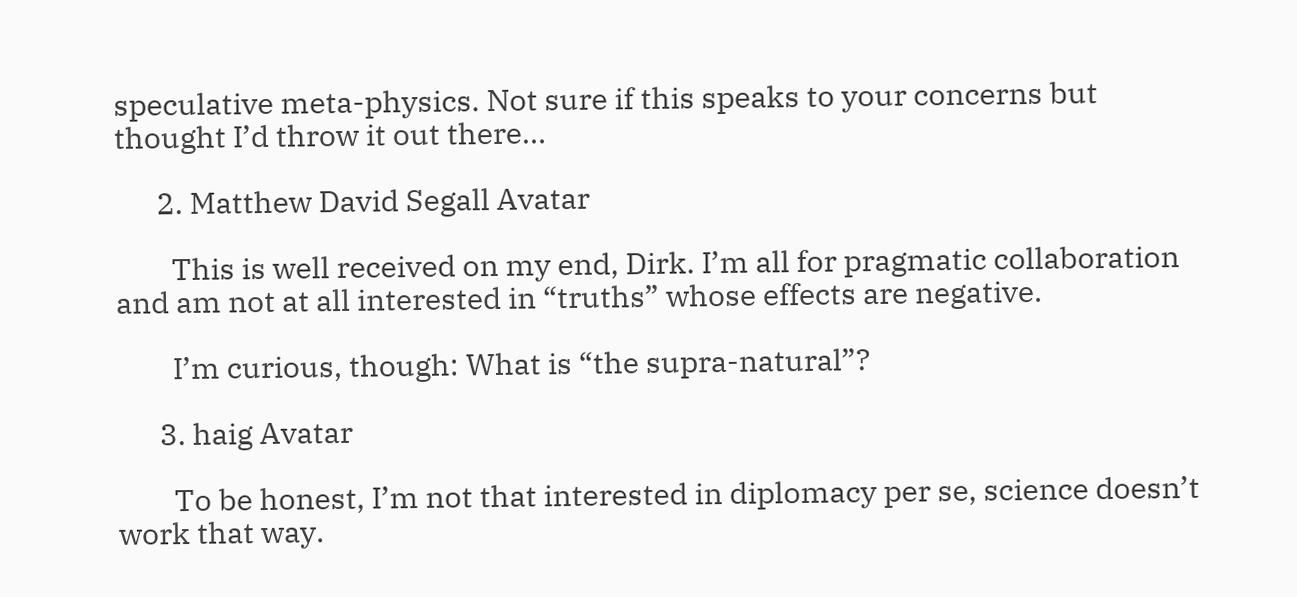speculative meta-physics. Not sure if this speaks to your concerns but thought I’d throw it out there…

      2. Matthew David Segall Avatar

        This is well received on my end, Dirk. I’m all for pragmatic collaboration and am not at all interested in “truths” whose effects are negative.

        I’m curious, though: What is “the supra-natural”?

      3. haig Avatar

        To be honest, I’m not that interested in diplomacy per se, science doesn’t work that way.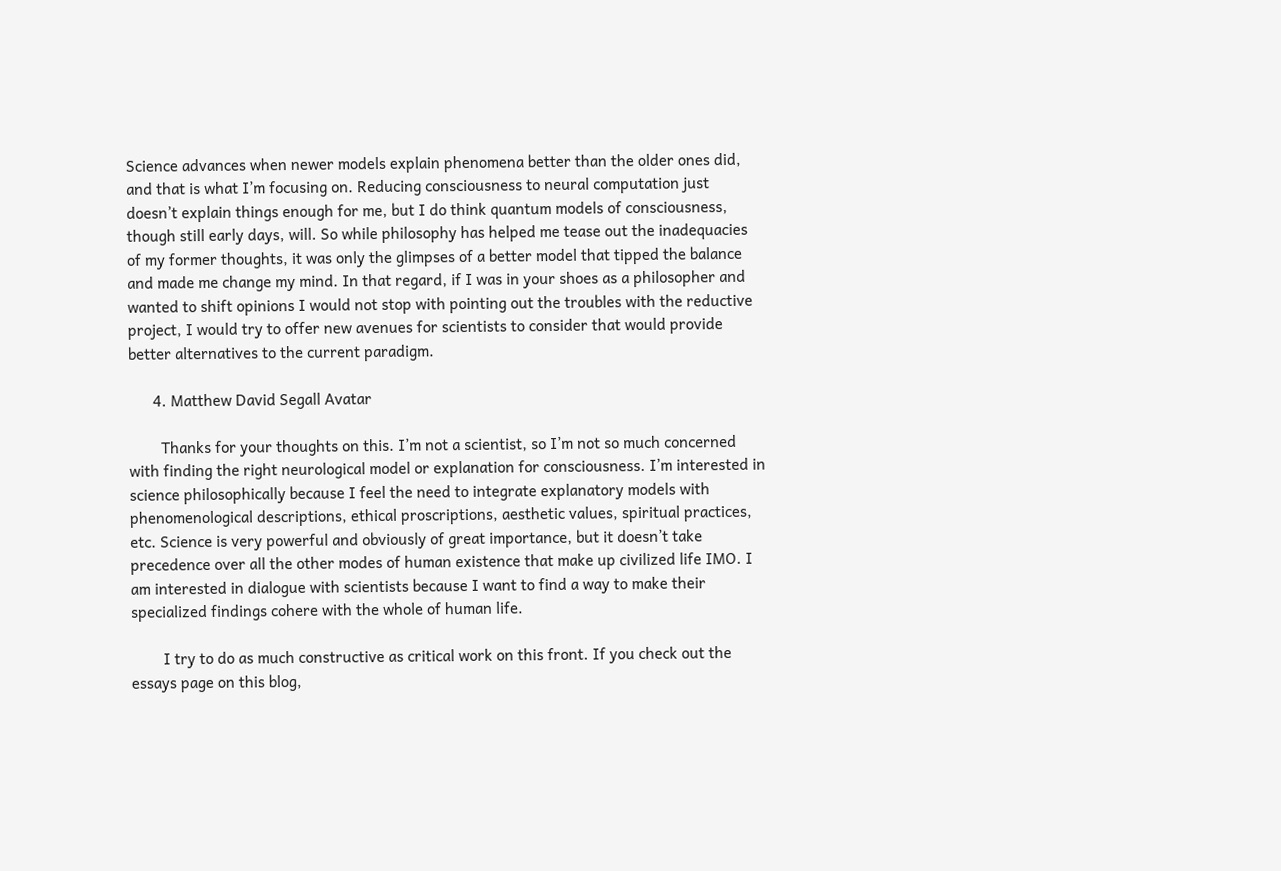Science advances when newer models explain phenomena better than the older ones did, and that is what I’m focusing on. Reducing consciousness to neural computation just doesn’t explain things enough for me, but I do think quantum models of consciousness, though still early days, will. So while philosophy has helped me tease out the inadequacies of my former thoughts, it was only the glimpses of a better model that tipped the balance and made me change my mind. In that regard, if I was in your shoes as a philosopher and wanted to shift opinions I would not stop with pointing out the troubles with the reductive project, I would try to offer new avenues for scientists to consider that would provide better alternatives to the current paradigm.

      4. Matthew David Segall Avatar

        Thanks for your thoughts on this. I’m not a scientist, so I’m not so much concerned with finding the right neurological model or explanation for consciousness. I’m interested in science philosophically because I feel the need to integrate explanatory models with phenomenological descriptions, ethical proscriptions, aesthetic values, spiritual practices, etc. Science is very powerful and obviously of great importance, but it doesn’t take precedence over all the other modes of human existence that make up civilized life IMO. I am interested in dialogue with scientists because I want to find a way to make their specialized findings cohere with the whole of human life.

        I try to do as much constructive as critical work on this front. If you check out the essays page on this blog,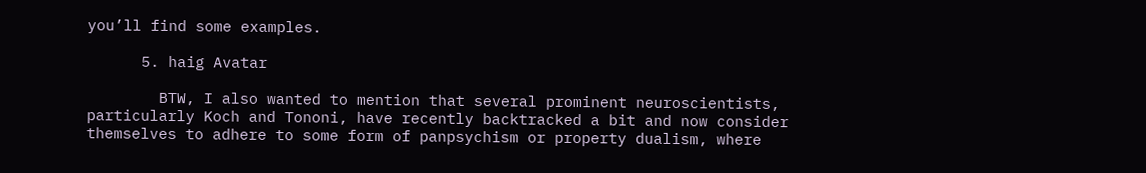you’ll find some examples.

      5. haig Avatar

        BTW, I also wanted to mention that several prominent neuroscientists, particularly Koch and Tononi, have recently backtracked a bit and now consider themselves to adhere to some form of panpsychism or property dualism, where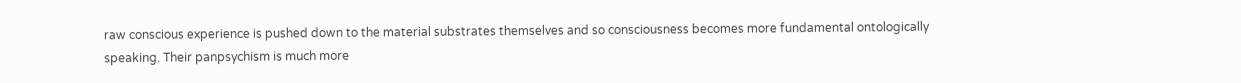raw conscious experience is pushed down to the material substrates themselves and so consciousness becomes more fundamental ontologically speaking. Their panpsychism is much more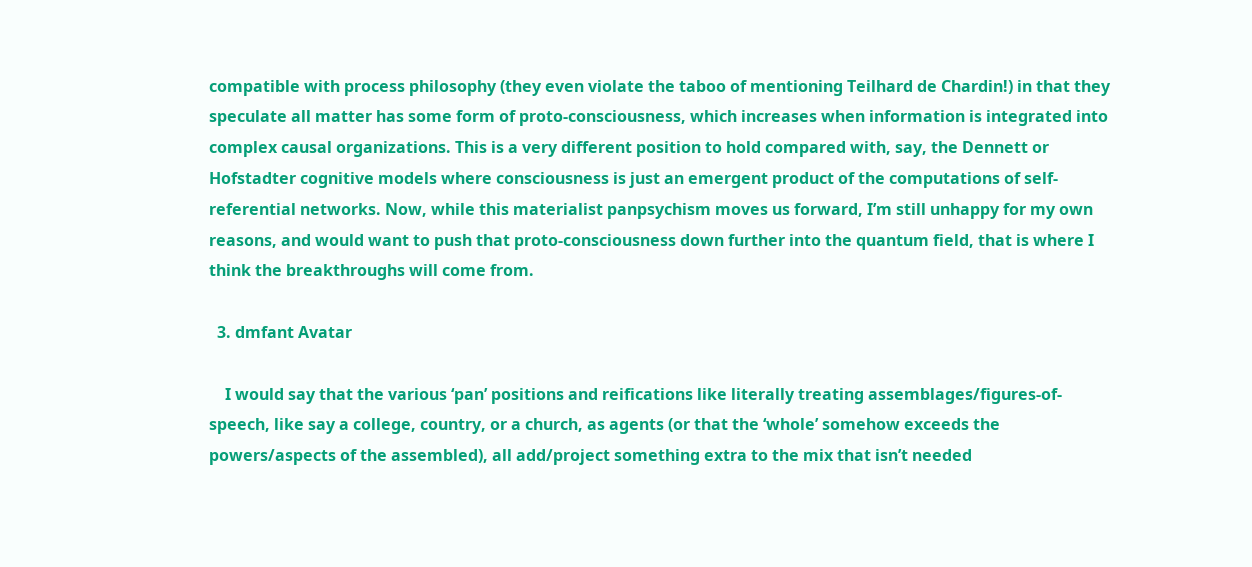compatible with process philosophy (they even violate the taboo of mentioning Teilhard de Chardin!) in that they speculate all matter has some form of proto-consciousness, which increases when information is integrated into complex causal organizations. This is a very different position to hold compared with, say, the Dennett or Hofstadter cognitive models where consciousness is just an emergent product of the computations of self-referential networks. Now, while this materialist panpsychism moves us forward, I’m still unhappy for my own reasons, and would want to push that proto-consciousness down further into the quantum field, that is where I think the breakthroughs will come from.

  3. dmfant Avatar

    I would say that the various ‘pan’ positions and reifications like literally treating assemblages/figures-of-speech, like say a college, country, or a church, as agents (or that the ‘whole’ somehow exceeds the powers/aspects of the assembled), all add/project something extra to the mix that isn’t needed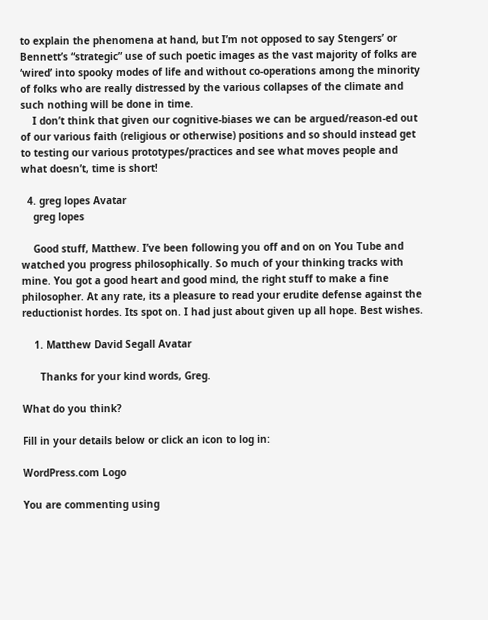to explain the phenomena at hand, but I’m not opposed to say Stengers’ or Bennett’s “strategic” use of such poetic images as the vast majority of folks are ‘wired’ into spooky modes of life and without co-operations among the minority of folks who are really distressed by the various collapses of the climate and such nothing will be done in time.
    I don’t think that given our cognitive-biases we can be argued/reason-ed out of our various faith (religious or otherwise) positions and so should instead get to testing our various prototypes/practices and see what moves people and what doesn’t, time is short!

  4. greg lopes Avatar
    greg lopes

    Good stuff, Matthew. I’ve been following you off and on on You Tube and watched you progress philosophically. So much of your thinking tracks with mine. You got a good heart and good mind, the right stuff to make a fine philosopher. At any rate, its a pleasure to read your erudite defense against the reductionist hordes. Its spot on. I had just about given up all hope. Best wishes.

    1. Matthew David Segall Avatar

      Thanks for your kind words, Greg.

What do you think?

Fill in your details below or click an icon to log in:

WordPress.com Logo

You are commenting using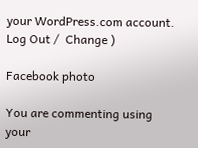your WordPress.com account. Log Out /  Change )

Facebook photo

You are commenting using your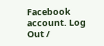Facebook account. Log Out /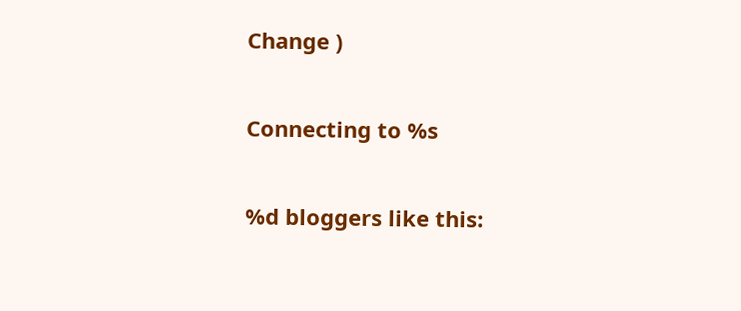Change )

Connecting to %s

%d bloggers like this: